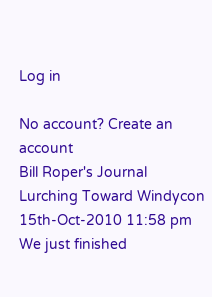Log in

No account? Create an account
Bill Roper's Journal
Lurching Toward Windycon
15th-Oct-2010 11:58 pm
We just finished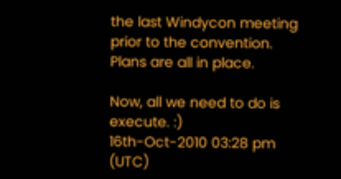the last Windycon meeting prior to the convention. Plans are all in place.

Now, all we need to do is execute. :)
16th-Oct-2010 03:28 pm (UTC)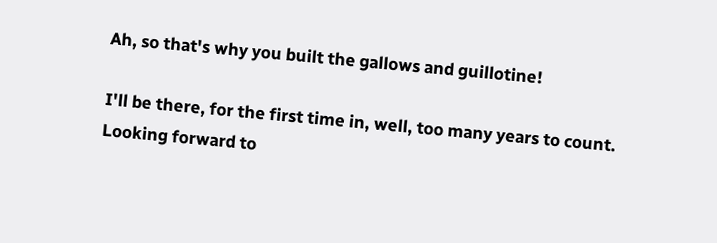Ah, so that's why you built the gallows and guillotine!

I'll be there, for the first time in, well, too many years to count. Looking forward to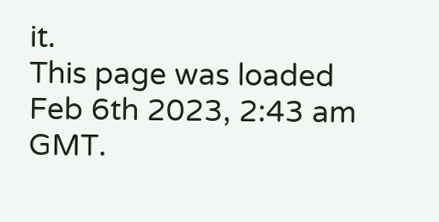it.
This page was loaded Feb 6th 2023, 2:43 am GMT.